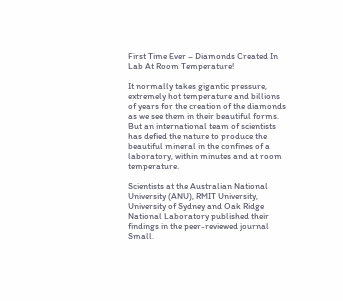First Time Ever – Diamonds Created In Lab At Room Temperature!

It normally takes gigantic pressure, extremely hot temperature and billions of years for the creation of the diamonds as we see them in their beautiful forms. But an international team of scientists has defied the nature to produce the beautiful mineral in the confines of a laboratory, within minutes and at room temperature.

Scientists at the Australian National University (ANU), RMIT University, University of Sydney and Oak Ridge National Laboratory published their findings in the peer-reviewed journal Small.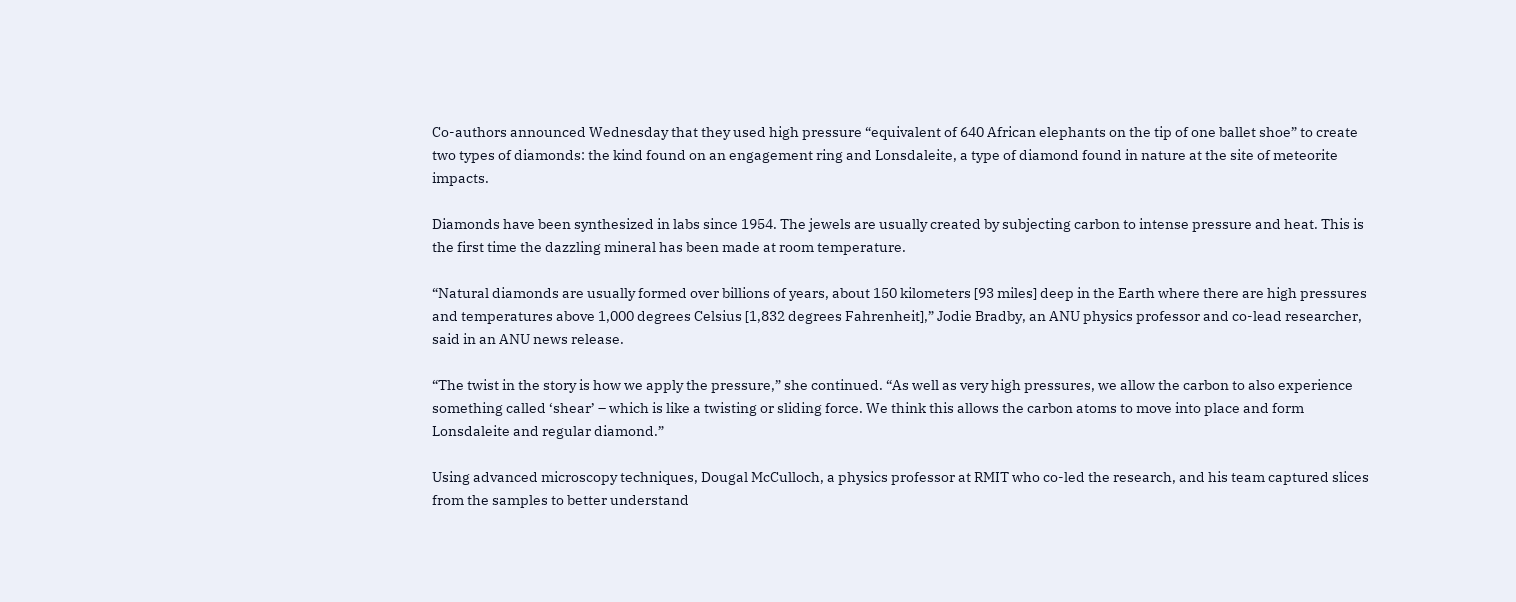Co-authors announced Wednesday that they used high pressure “equivalent of 640 African elephants on the tip of one ballet shoe” to create two types of diamonds: the kind found on an engagement ring and Lonsdaleite, a type of diamond found in nature at the site of meteorite impacts.

Diamonds have been synthesized in labs since 1954. The jewels are usually created by subjecting carbon to intense pressure and heat. This is the first time the dazzling mineral has been made at room temperature.

“Natural diamonds are usually formed over billions of years, about 150 kilometers [93 miles] deep in the Earth where there are high pressures and temperatures above 1,000 degrees Celsius [1,832 degrees Fahrenheit],” Jodie Bradby, an ANU physics professor and co-lead researcher, said in an ANU news release.

“The twist in the story is how we apply the pressure,” she continued. “As well as very high pressures, we allow the carbon to also experience something called ‘shear’ – which is like a twisting or sliding force. We think this allows the carbon atoms to move into place and form Lonsdaleite and regular diamond.”

Using advanced microscopy techniques, Dougal McCulloch, a physics professor at RMIT who co-led the research, and his team captured slices from the samples to better understand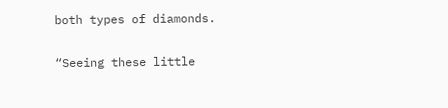both types of diamonds.

“Seeing these little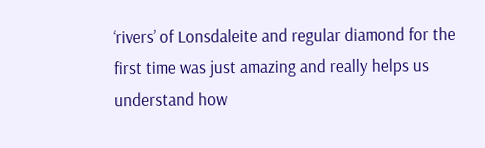‘rivers’ of Lonsdaleite and regular diamond for the first time was just amazing and really helps us understand how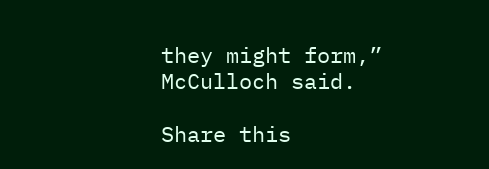they might form,” McCulloch said.

Share this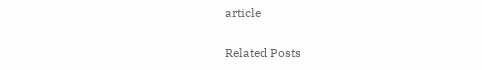article

Related Posts